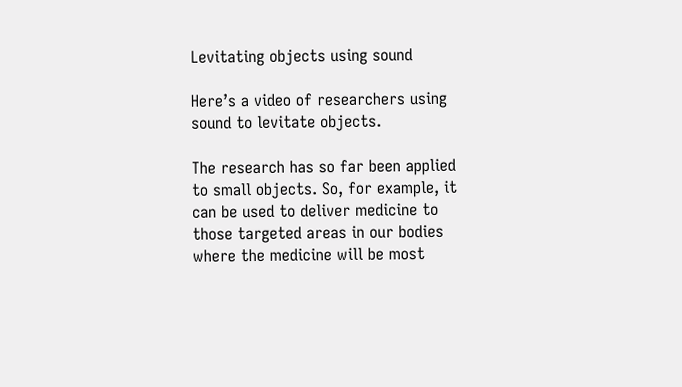Levitating objects using sound

Here’s a video of researchers using sound to levitate objects.

The research has so far been applied to small objects. So, for example, it can be used to deliver medicine to those targeted areas in our bodies where the medicine will be most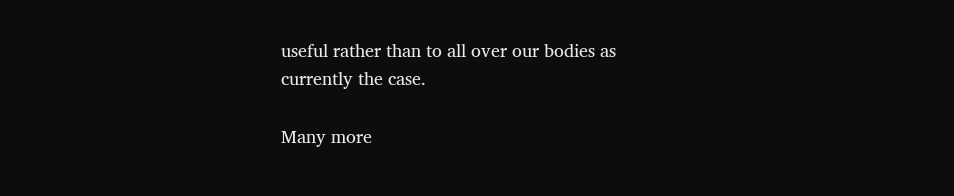useful rather than to all over our bodies as currently the case.

Many more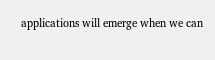applications will emerge when we can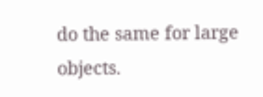do the same for large objects.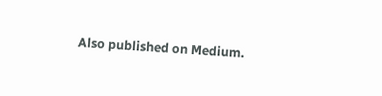Also published on Medium.